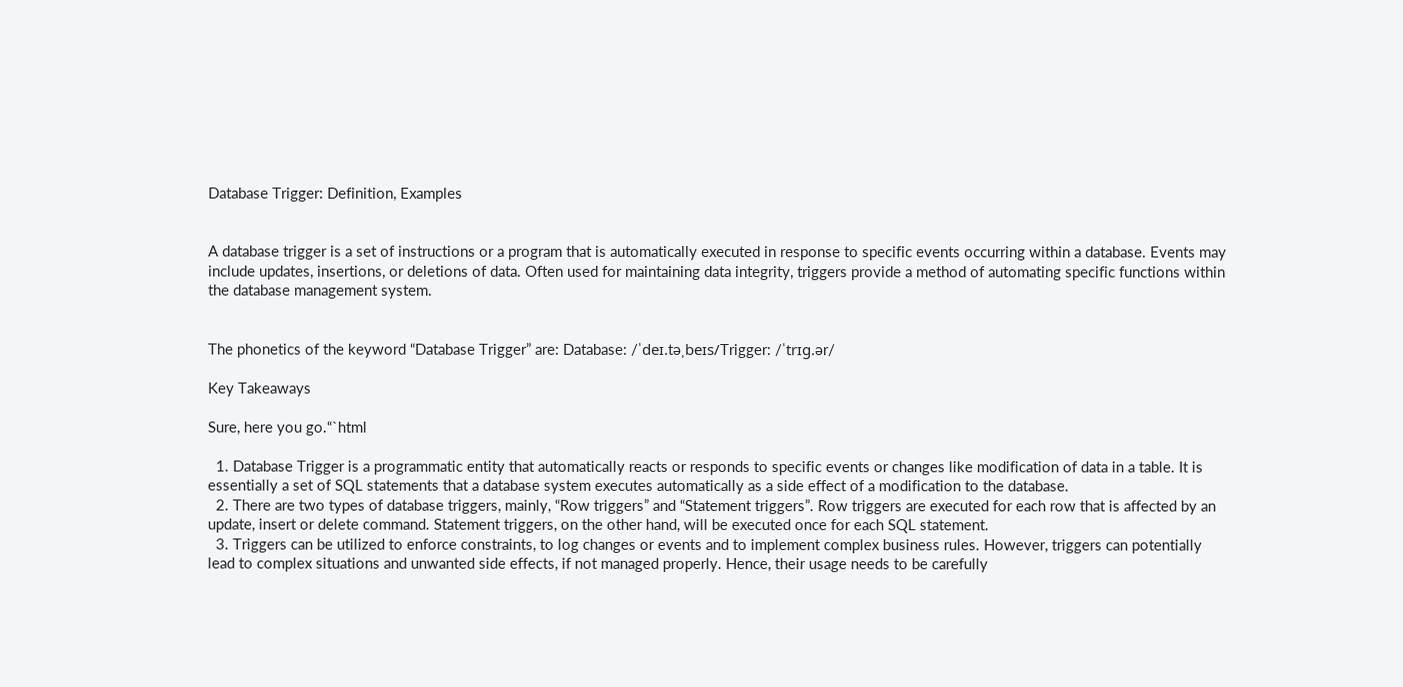Database Trigger: Definition, Examples


A database trigger is a set of instructions or a program that is automatically executed in response to specific events occurring within a database. Events may include updates, insertions, or deletions of data. Often used for maintaining data integrity, triggers provide a method of automating specific functions within the database management system.


The phonetics of the keyword “Database Trigger” are: Database: /ˈdeɪ.təˌbeɪs/Trigger: /ˈtrɪɡ.ər/

Key Takeaways

Sure, here you go.“`html

  1. Database Trigger is a programmatic entity that automatically reacts or responds to specific events or changes like modification of data in a table. It is essentially a set of SQL statements that a database system executes automatically as a side effect of a modification to the database.
  2. There are two types of database triggers, mainly, “Row triggers” and “Statement triggers”. Row triggers are executed for each row that is affected by an update, insert or delete command. Statement triggers, on the other hand, will be executed once for each SQL statement.
  3. Triggers can be utilized to enforce constraints, to log changes or events and to implement complex business rules. However, triggers can potentially lead to complex situations and unwanted side effects, if not managed properly. Hence, their usage needs to be carefully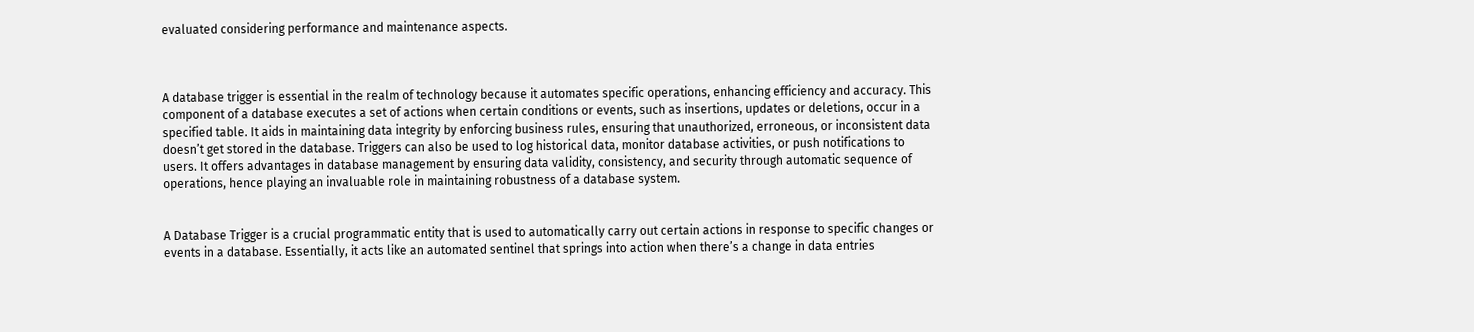evaluated considering performance and maintenance aspects.



A database trigger is essential in the realm of technology because it automates specific operations, enhancing efficiency and accuracy. This component of a database executes a set of actions when certain conditions or events, such as insertions, updates or deletions, occur in a specified table. It aids in maintaining data integrity by enforcing business rules, ensuring that unauthorized, erroneous, or inconsistent data doesn’t get stored in the database. Triggers can also be used to log historical data, monitor database activities, or push notifications to users. It offers advantages in database management by ensuring data validity, consistency, and security through automatic sequence of operations, hence playing an invaluable role in maintaining robustness of a database system.


A Database Trigger is a crucial programmatic entity that is used to automatically carry out certain actions in response to specific changes or events in a database. Essentially, it acts like an automated sentinel that springs into action when there’s a change in data entries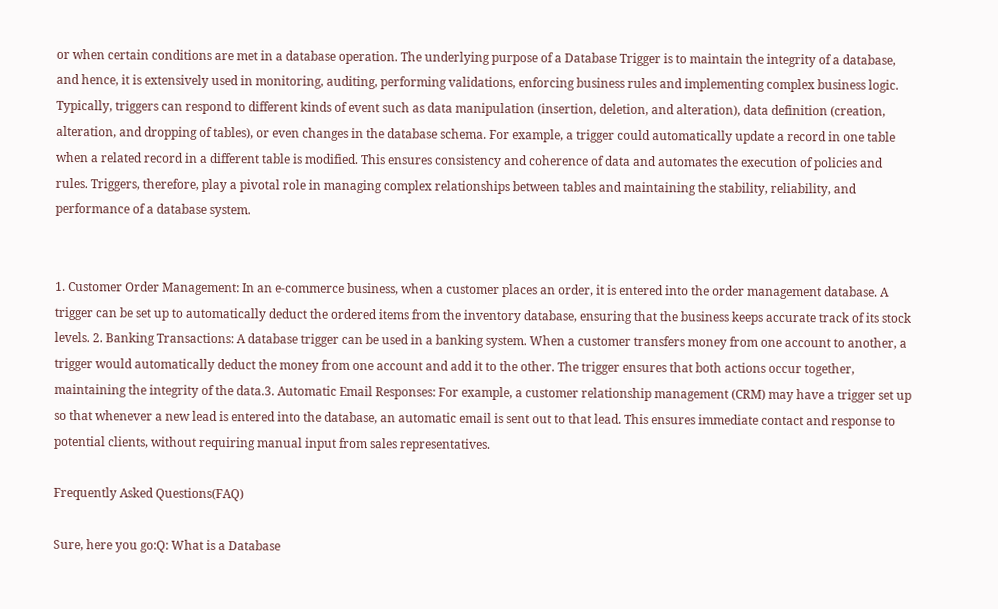or when certain conditions are met in a database operation. The underlying purpose of a Database Trigger is to maintain the integrity of a database, and hence, it is extensively used in monitoring, auditing, performing validations, enforcing business rules and implementing complex business logic. Typically, triggers can respond to different kinds of event such as data manipulation (insertion, deletion, and alteration), data definition (creation, alteration, and dropping of tables), or even changes in the database schema. For example, a trigger could automatically update a record in one table when a related record in a different table is modified. This ensures consistency and coherence of data and automates the execution of policies and rules. Triggers, therefore, play a pivotal role in managing complex relationships between tables and maintaining the stability, reliability, and performance of a database system.


1. Customer Order Management: In an e-commerce business, when a customer places an order, it is entered into the order management database. A trigger can be set up to automatically deduct the ordered items from the inventory database, ensuring that the business keeps accurate track of its stock levels. 2. Banking Transactions: A database trigger can be used in a banking system. When a customer transfers money from one account to another, a trigger would automatically deduct the money from one account and add it to the other. The trigger ensures that both actions occur together, maintaining the integrity of the data.3. Automatic Email Responses: For example, a customer relationship management (CRM) may have a trigger set up so that whenever a new lead is entered into the database, an automatic email is sent out to that lead. This ensures immediate contact and response to potential clients, without requiring manual input from sales representatives.

Frequently Asked Questions(FAQ)

Sure, here you go:Q: What is a Database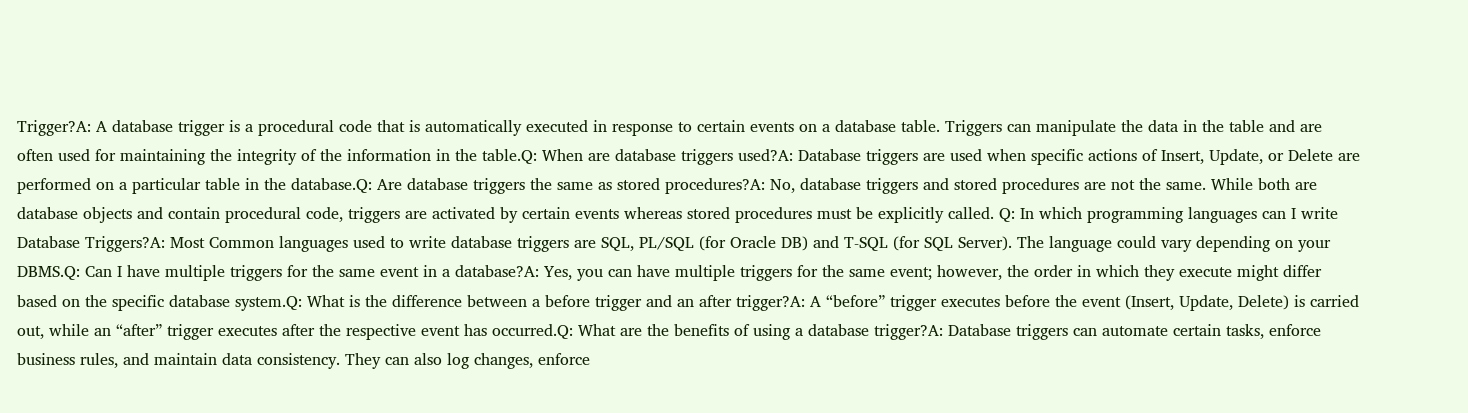Trigger?A: A database trigger is a procedural code that is automatically executed in response to certain events on a database table. Triggers can manipulate the data in the table and are often used for maintaining the integrity of the information in the table.Q: When are database triggers used?A: Database triggers are used when specific actions of Insert, Update, or Delete are performed on a particular table in the database.Q: Are database triggers the same as stored procedures?A: No, database triggers and stored procedures are not the same. While both are database objects and contain procedural code, triggers are activated by certain events whereas stored procedures must be explicitly called. Q: In which programming languages can I write Database Triggers?A: Most Common languages used to write database triggers are SQL, PL/SQL (for Oracle DB) and T-SQL (for SQL Server). The language could vary depending on your DBMS.Q: Can I have multiple triggers for the same event in a database?A: Yes, you can have multiple triggers for the same event; however, the order in which they execute might differ based on the specific database system.Q: What is the difference between a before trigger and an after trigger?A: A “before” trigger executes before the event (Insert, Update, Delete) is carried out, while an “after” trigger executes after the respective event has occurred.Q: What are the benefits of using a database trigger?A: Database triggers can automate certain tasks, enforce business rules, and maintain data consistency. They can also log changes, enforce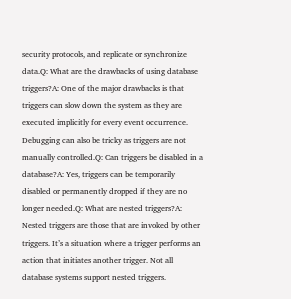security protocols, and replicate or synchronize data.Q: What are the drawbacks of using database triggers?A: One of the major drawbacks is that triggers can slow down the system as they are executed implicitly for every event occurrence. Debugging can also be tricky as triggers are not manually controlled.Q: Can triggers be disabled in a database?A: Yes, triggers can be temporarily disabled or permanently dropped if they are no longer needed.Q: What are nested triggers?A: Nested triggers are those that are invoked by other triggers. It’s a situation where a trigger performs an action that initiates another trigger. Not all database systems support nested triggers.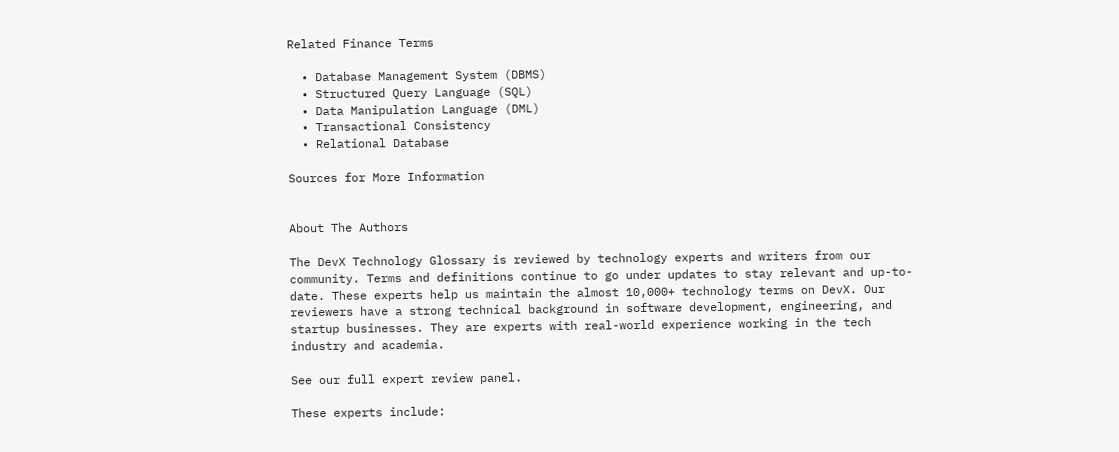Related Finance Terms

  • Database Management System (DBMS)
  • Structured Query Language (SQL)
  • Data Manipulation Language (DML)
  • Transactional Consistency
  • Relational Database

Sources for More Information


About The Authors

The DevX Technology Glossary is reviewed by technology experts and writers from our community. Terms and definitions continue to go under updates to stay relevant and up-to-date. These experts help us maintain the almost 10,000+ technology terms on DevX. Our reviewers have a strong technical background in software development, engineering, and startup businesses. They are experts with real-world experience working in the tech industry and academia.

See our full expert review panel.

These experts include: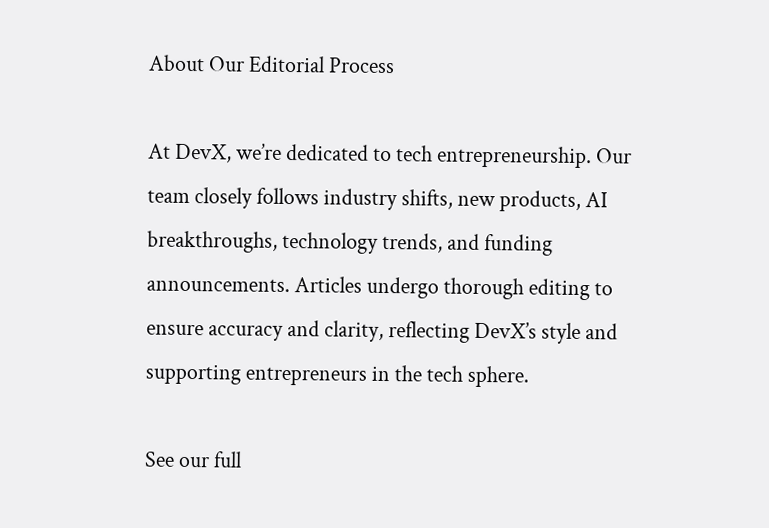About Our Editorial Process

At DevX, we’re dedicated to tech entrepreneurship. Our team closely follows industry shifts, new products, AI breakthroughs, technology trends, and funding announcements. Articles undergo thorough editing to ensure accuracy and clarity, reflecting DevX’s style and supporting entrepreneurs in the tech sphere.

See our full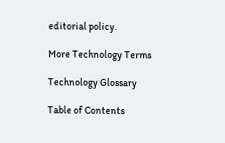editorial policy.

More Technology Terms

Technology Glossary

Table of Contents